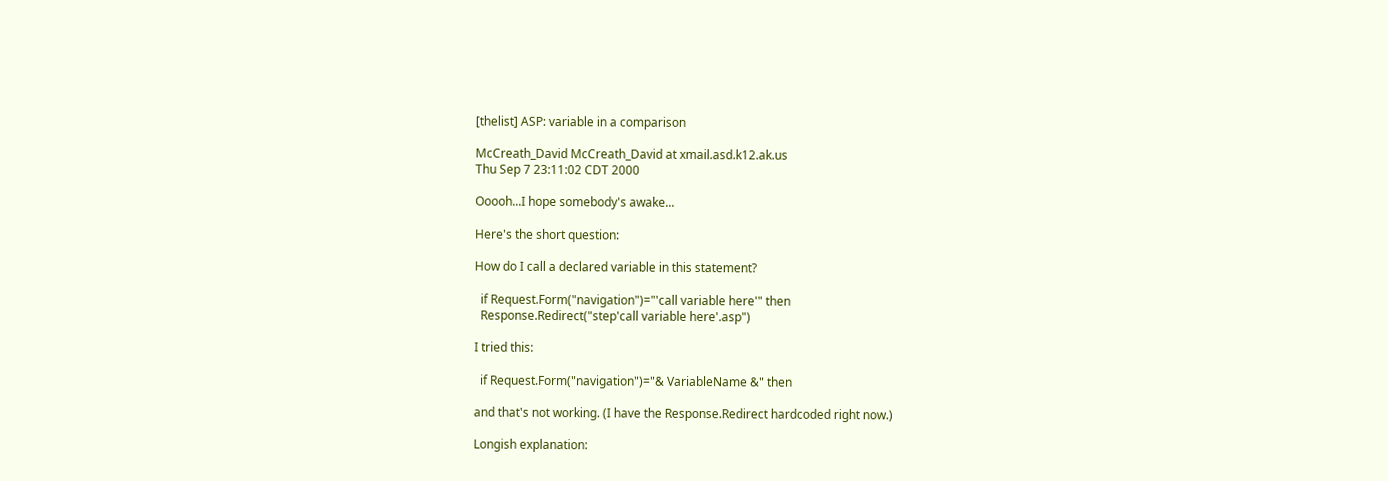[thelist] ASP: variable in a comparison

McCreath_David McCreath_David at xmail.asd.k12.ak.us
Thu Sep 7 23:11:02 CDT 2000

Ooooh...I hope somebody's awake...

Here's the short question:

How do I call a declared variable in this statement?

  if Request.Form("navigation")="'call variable here'" then
  Response.Redirect("step'call variable here'.asp")

I tried this:

  if Request.Form("navigation")="& VariableName &" then

and that's not working. (I have the Response.Redirect hardcoded right now.)

Longish explanation: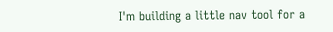I'm building a little nav tool for a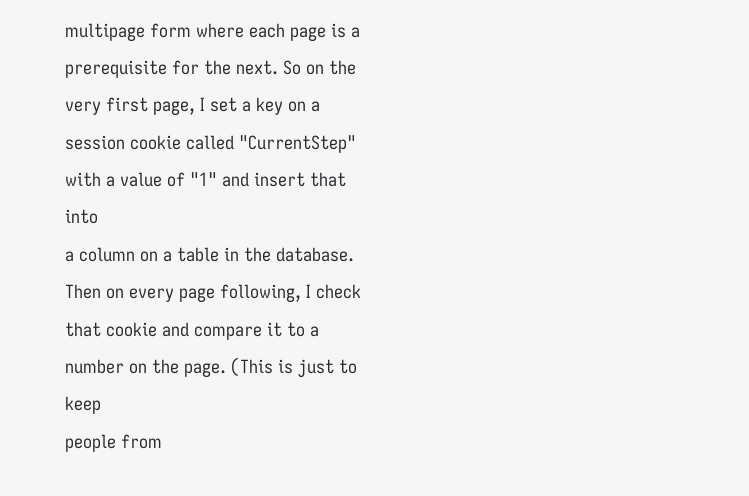multipage form where each page is a
prerequisite for the next. So on the very first page, I set a key on a
session cookie called "CurrentStep" with a value of "1" and insert that into
a column on a table in the database. Then on every page following, I check
that cookie and compare it to a number on the page. (This is just to keep
people from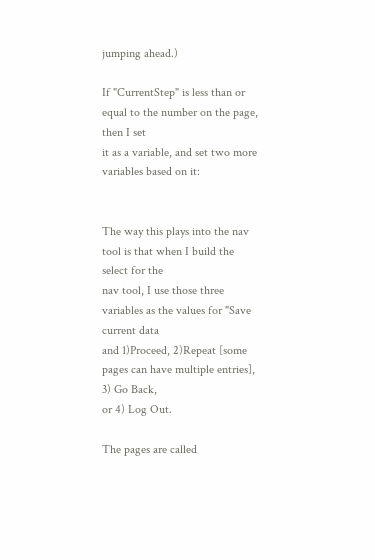jumping ahead.)

If "CurrentStep" is less than or equal to the number on the page, then I set
it as a variable, and set two more variables based on it:


The way this plays into the nav tool is that when I build the select for the
nav tool, I use those three variables as the values for "Save current data
and 1)Proceed, 2)Repeat [some pages can have multiple entries], 3) Go Back,
or 4) Log Out.

The pages are called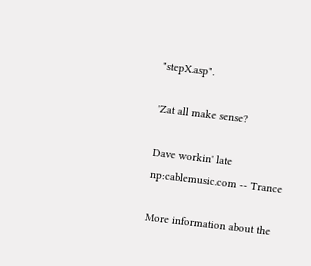"stepX.asp".

'Zat all make sense?

Dave workin' late
np:cablemusic.com -- Trance

More information about the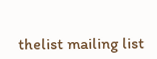thelist mailing list